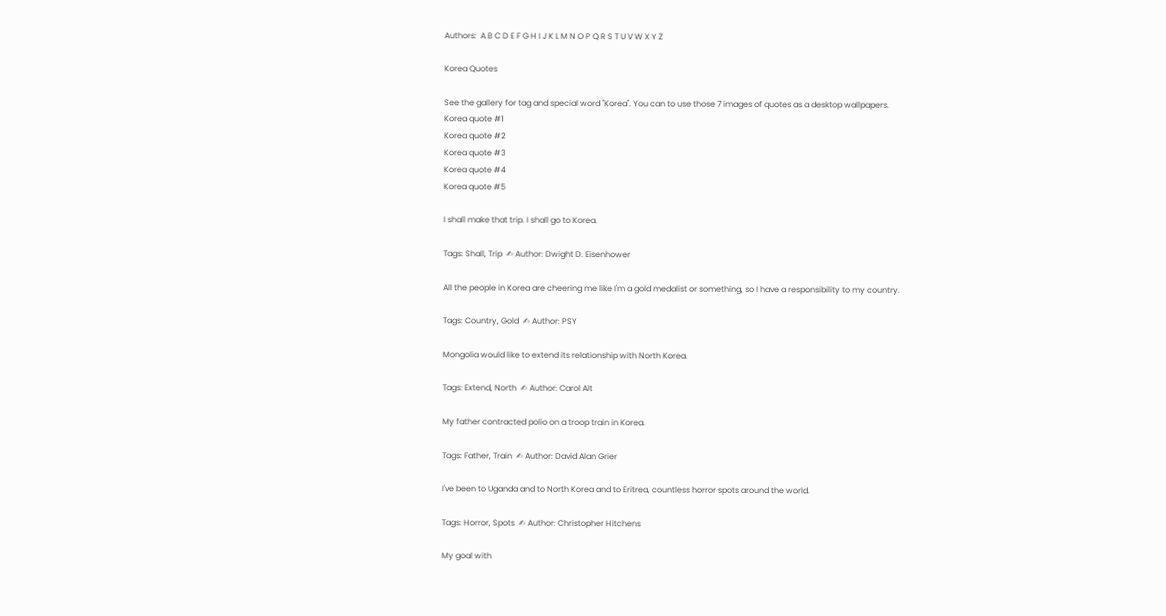Authors:  A B C D E F G H I J K L M N O P Q R S T U V W X Y Z

Korea Quotes

See the gallery for tag and special word "Korea". You can to use those 7 images of quotes as a desktop wallpapers.
Korea quote #1
Korea quote #2
Korea quote #3
Korea quote #4
Korea quote #5

I shall make that trip. I shall go to Korea.

Tags: Shall, Trip  ✍ Author: Dwight D. Eisenhower

All the people in Korea are cheering me like I'm a gold medalist or something, so I have a responsibility to my country.

Tags: Country, Gold  ✍ Author: PSY

Mongolia would like to extend its relationship with North Korea.

Tags: Extend, North  ✍ Author: Carol Alt

My father contracted polio on a troop train in Korea.

Tags: Father, Train  ✍ Author: David Alan Grier

I've been to Uganda and to North Korea and to Eritrea, countless horror spots around the world.

Tags: Horror, Spots  ✍ Author: Christopher Hitchens

My goal with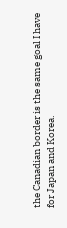the Canadian border is the same goal I have for Japan and Korea.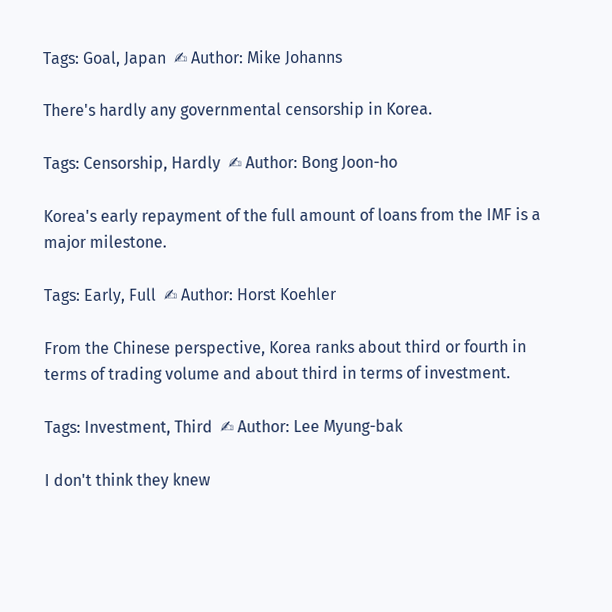Tags: Goal, Japan  ✍ Author: Mike Johanns

There's hardly any governmental censorship in Korea.

Tags: Censorship, Hardly  ✍ Author: Bong Joon-ho

Korea's early repayment of the full amount of loans from the IMF is a major milestone.

Tags: Early, Full  ✍ Author: Horst Koehler

From the Chinese perspective, Korea ranks about third or fourth in terms of trading volume and about third in terms of investment.

Tags: Investment, Third  ✍ Author: Lee Myung-bak

I don't think they knew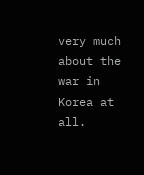very much about the war in Korea at all.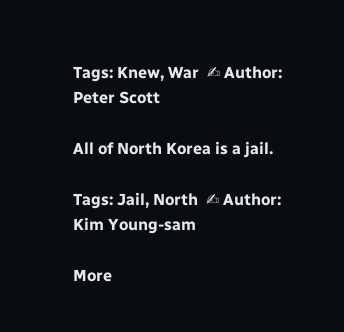Tags: Knew, War  ✍ Author: Peter Scott

All of North Korea is a jail.

Tags: Jail, North  ✍ Author: Kim Young-sam

More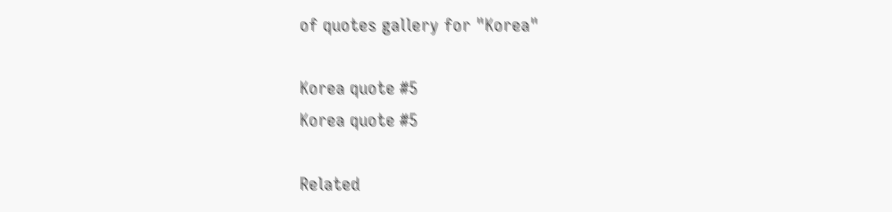of quotes gallery for "Korea"

Korea quote #5
Korea quote #5

Related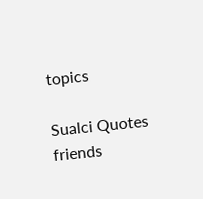topics

Sualci Quotes friends